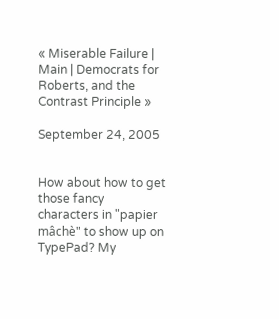« Miserable Failure | Main | Democrats for Roberts, and the Contrast Principle »

September 24, 2005


How about how to get those fancy characters in "papier mâchè" to show up on TypePad? My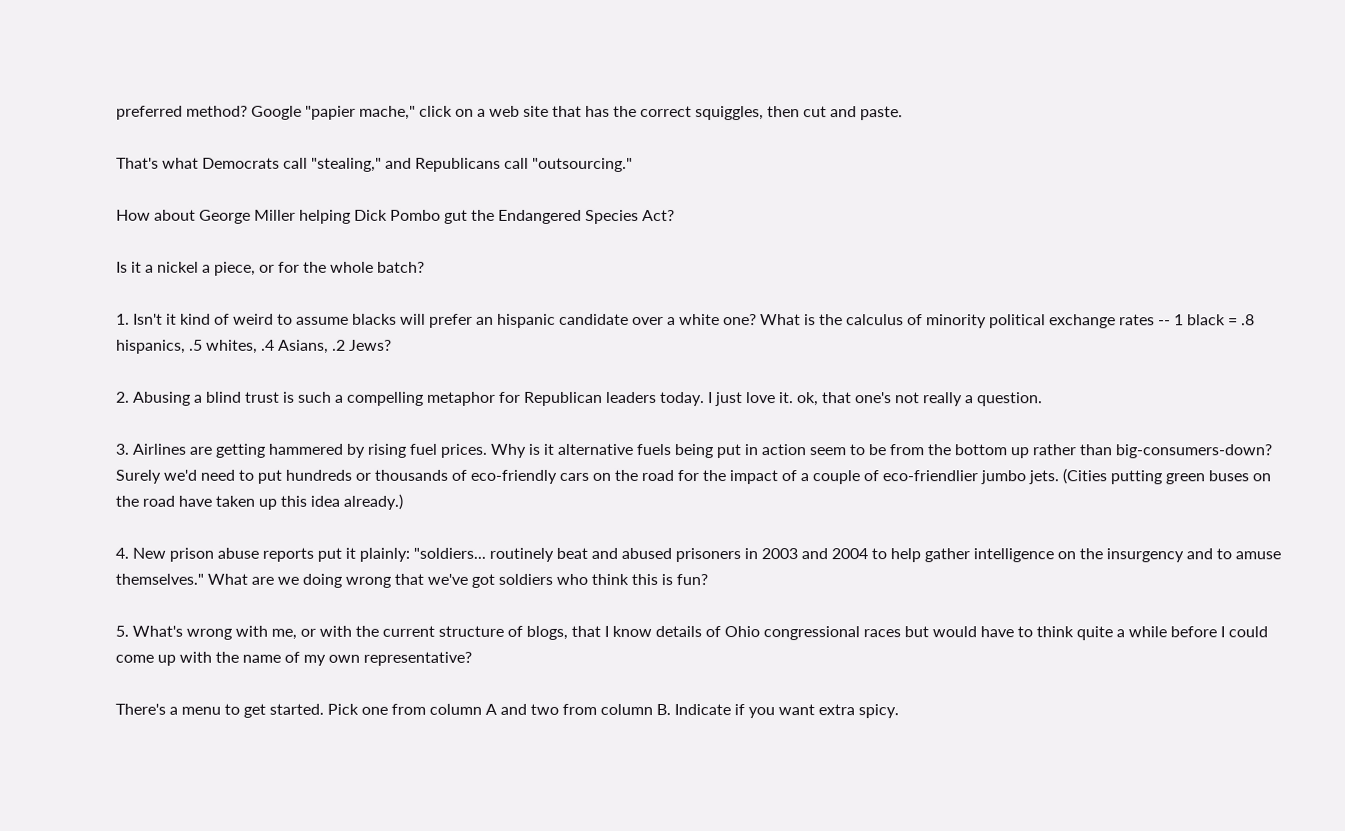preferred method? Google "papier mache," click on a web site that has the correct squiggles, then cut and paste.

That's what Democrats call "stealing," and Republicans call "outsourcing."

How about George Miller helping Dick Pombo gut the Endangered Species Act?

Is it a nickel a piece, or for the whole batch?

1. Isn't it kind of weird to assume blacks will prefer an hispanic candidate over a white one? What is the calculus of minority political exchange rates -- 1 black = .8 hispanics, .5 whites, .4 Asians, .2 Jews?

2. Abusing a blind trust is such a compelling metaphor for Republican leaders today. I just love it. ok, that one's not really a question.

3. Airlines are getting hammered by rising fuel prices. Why is it alternative fuels being put in action seem to be from the bottom up rather than big-consumers-down? Surely we'd need to put hundreds or thousands of eco-friendly cars on the road for the impact of a couple of eco-friendlier jumbo jets. (Cities putting green buses on the road have taken up this idea already.)

4. New prison abuse reports put it plainly: "soldiers... routinely beat and abused prisoners in 2003 and 2004 to help gather intelligence on the insurgency and to amuse themselves." What are we doing wrong that we've got soldiers who think this is fun?

5. What's wrong with me, or with the current structure of blogs, that I know details of Ohio congressional races but would have to think quite a while before I could come up with the name of my own representative?

There's a menu to get started. Pick one from column A and two from column B. Indicate if you want extra spicy.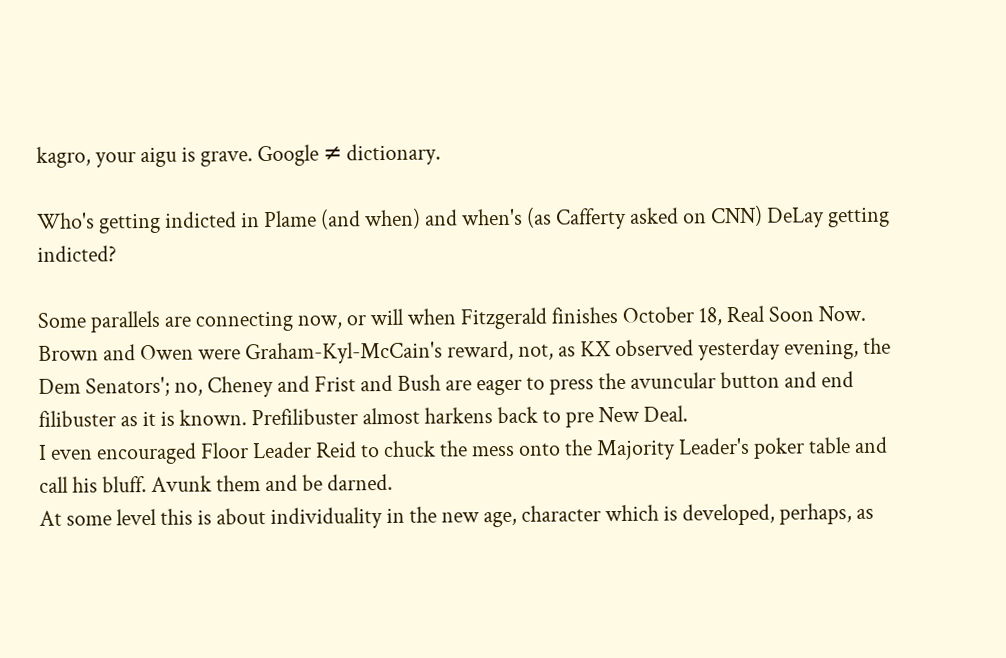kagro, your aigu is grave. Google ≠ dictionary.

Who's getting indicted in Plame (and when) and when's (as Cafferty asked on CNN) DeLay getting indicted?

Some parallels are connecting now, or will when Fitzgerald finishes October 18, Real Soon Now.
Brown and Owen were Graham-Kyl-McCain's reward, not, as KX observed yesterday evening, the Dem Senators'; no, Cheney and Frist and Bush are eager to press the avuncular button and end filibuster as it is known. Prefilibuster almost harkens back to pre New Deal.
I even encouraged Floor Leader Reid to chuck the mess onto the Majority Leader's poker table and call his bluff. Avunk them and be darned.
At some level this is about individuality in the new age, character which is developed, perhaps, as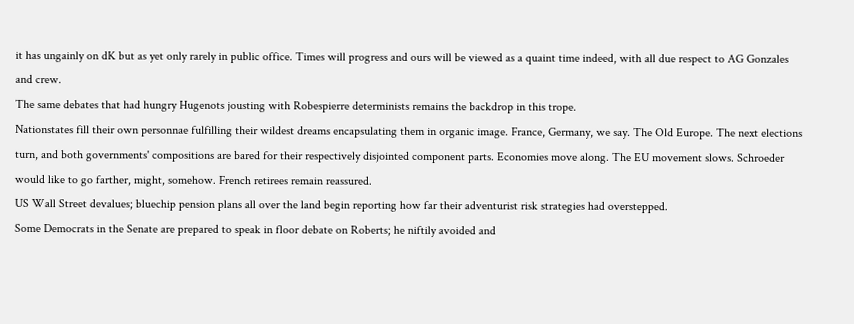it has ungainly on dK but as yet only rarely in public office. Times will progress and ours will be viewed as a quaint time indeed, with all due respect to AG Gonzales and crew.
The same debates that had hungry Hugenots jousting with Robespierre determinists remains the backdrop in this trope.
Nationstates fill their own personnae fulfilling their wildest dreams encapsulating them in organic image. France, Germany, we say. The Old Europe. The next elections turn, and both governments' compositions are bared for their respectively disjointed component parts. Economies move along. The EU movement slows. Schroeder would like to go farther, might, somehow. French retirees remain reassured.
US Wall Street devalues; bluechip pension plans all over the land begin reporting how far their adventurist risk strategies had overstepped.
Some Democrats in the Senate are prepared to speak in floor debate on Roberts; he niftily avoided and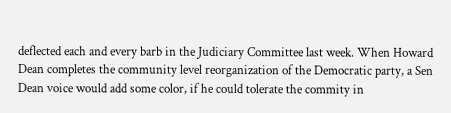deflected each and every barb in the Judiciary Committee last week. When Howard Dean completes the community level reorganization of the Democratic party, a Sen Dean voice would add some color, if he could tolerate the commity in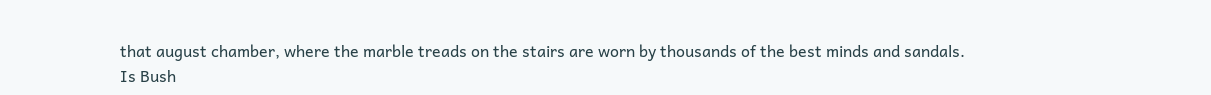that august chamber, where the marble treads on the stairs are worn by thousands of the best minds and sandals.
Is Bush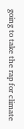going to take the rap for climate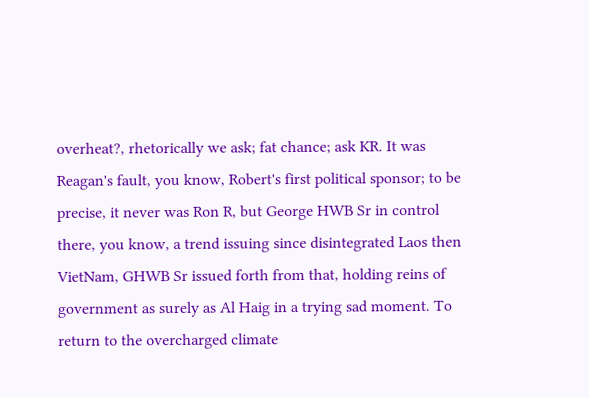overheat?, rhetorically we ask; fat chance; ask KR. It was Reagan's fault, you know, Robert's first political sponsor; to be precise, it never was Ron R, but George HWB Sr in control there, you know, a trend issuing since disintegrated Laos then VietNam, GHWB Sr issued forth from that, holding reins of government as surely as Al Haig in a trying sad moment. To return to the overcharged climate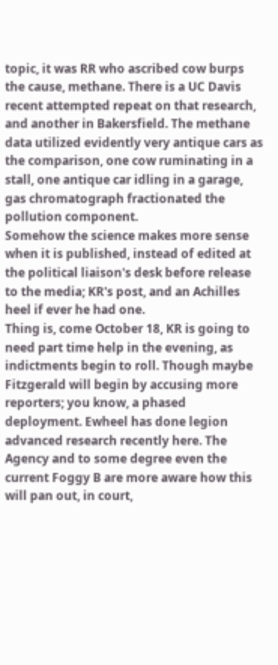topic, it was RR who ascribed cow burps the cause, methane. There is a UC Davis recent attempted repeat on that research, and another in Bakersfield. The methane data utilized evidently very antique cars as the comparison, one cow ruminating in a stall, one antique car idling in a garage, gas chromatograph fractionated the pollution component.
Somehow the science makes more sense when it is published, instead of edited at the political liaison's desk before release to the media; KR's post, and an Achilles heel if ever he had one.
Thing is, come October 18, KR is going to need part time help in the evening, as indictments begin to roll. Though maybe Fitzgerald will begin by accusing more reporters; you know, a phased deployment. Ewheel has done legion advanced research recently here. The Agency and to some degree even the current Foggy B are more aware how this will pan out, in court,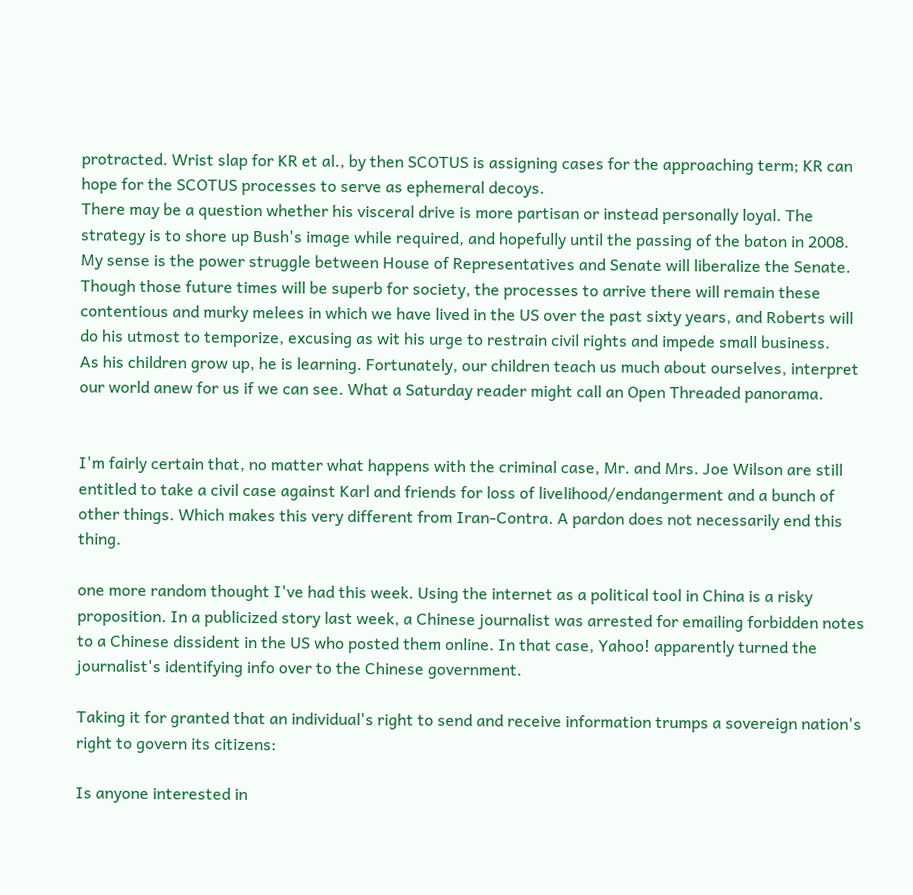protracted. Wrist slap for KR et al., by then SCOTUS is assigning cases for the approaching term; KR can hope for the SCOTUS processes to serve as ephemeral decoys.
There may be a question whether his visceral drive is more partisan or instead personally loyal. The strategy is to shore up Bush's image while required, and hopefully until the passing of the baton in 2008.
My sense is the power struggle between House of Representatives and Senate will liberalize the Senate. Though those future times will be superb for society, the processes to arrive there will remain these contentious and murky melees in which we have lived in the US over the past sixty years, and Roberts will do his utmost to temporize, excusing as wit his urge to restrain civil rights and impede small business.
As his children grow up, he is learning. Fortunately, our children teach us much about ourselves, interpret our world anew for us if we can see. What a Saturday reader might call an Open Threaded panorama.


I'm fairly certain that, no matter what happens with the criminal case, Mr. and Mrs. Joe Wilson are still entitled to take a civil case against Karl and friends for loss of livelihood/endangerment and a bunch of other things. Which makes this very different from Iran-Contra. A pardon does not necessarily end this thing.

one more random thought I've had this week. Using the internet as a political tool in China is a risky proposition. In a publicized story last week, a Chinese journalist was arrested for emailing forbidden notes to a Chinese dissident in the US who posted them online. In that case, Yahoo! apparently turned the journalist's identifying info over to the Chinese government.

Taking it for granted that an individual's right to send and receive information trumps a sovereign nation's right to govern its citizens:

Is anyone interested in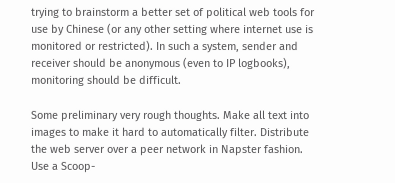trying to brainstorm a better set of political web tools for use by Chinese (or any other setting where internet use is monitored or restricted). In such a system, sender and receiver should be anonymous (even to IP logbooks), monitoring should be difficult.

Some preliminary very rough thoughts. Make all text into images to make it hard to automatically filter. Distribute the web server over a peer network in Napster fashion. Use a Scoop-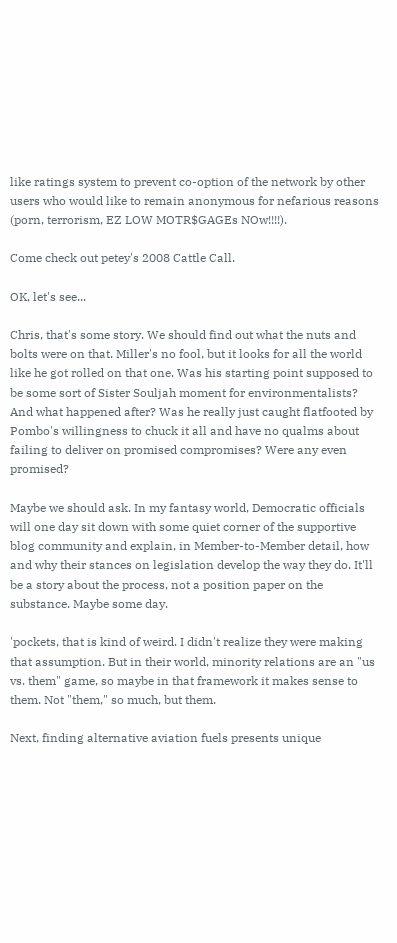like ratings system to prevent co-option of the network by other users who would like to remain anonymous for nefarious reasons (porn, terrorism, EZ LOW MOTR$GAGEs NOw!!!!).

Come check out petey's 2008 Cattle Call.

OK, let's see...

Chris, that's some story. We should find out what the nuts and bolts were on that. Miller's no fool, but it looks for all the world like he got rolled on that one. Was his starting point supposed to be some sort of Sister Souljah moment for environmentalists? And what happened after? Was he really just caught flatfooted by Pombo's willingness to chuck it all and have no qualms about failing to deliver on promised compromises? Were any even promised?

Maybe we should ask. In my fantasy world, Democratic officials will one day sit down with some quiet corner of the supportive blog community and explain, in Member-to-Member detail, how and why their stances on legislation develop the way they do. It'll be a story about the process, not a position paper on the substance. Maybe some day.

'pockets, that is kind of weird. I didn't realize they were making that assumption. But in their world, minority relations are an "us vs. them" game, so maybe in that framework it makes sense to them. Not "them," so much, but them.

Next, finding alternative aviation fuels presents unique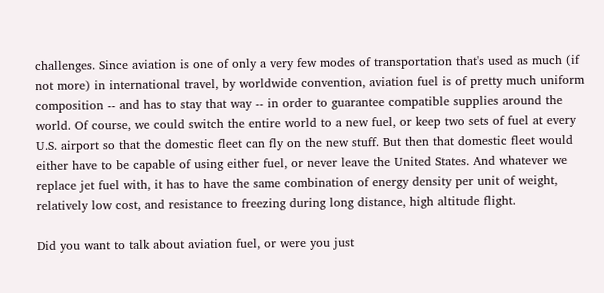challenges. Since aviation is one of only a very few modes of transportation that's used as much (if not more) in international travel, by worldwide convention, aviation fuel is of pretty much uniform composition -- and has to stay that way -- in order to guarantee compatible supplies around the world. Of course, we could switch the entire world to a new fuel, or keep two sets of fuel at every U.S. airport so that the domestic fleet can fly on the new stuff. But then that domestic fleet would either have to be capable of using either fuel, or never leave the United States. And whatever we replace jet fuel with, it has to have the same combination of energy density per unit of weight, relatively low cost, and resistance to freezing during long distance, high altitude flight.

Did you want to talk about aviation fuel, or were you just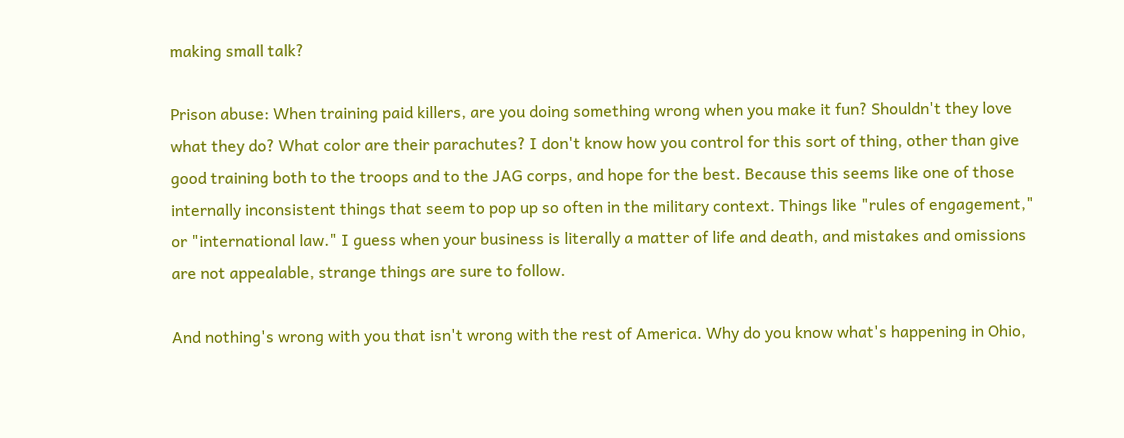making small talk?

Prison abuse: When training paid killers, are you doing something wrong when you make it fun? Shouldn't they love what they do? What color are their parachutes? I don't know how you control for this sort of thing, other than give good training both to the troops and to the JAG corps, and hope for the best. Because this seems like one of those internally inconsistent things that seem to pop up so often in the military context. Things like "rules of engagement," or "international law." I guess when your business is literally a matter of life and death, and mistakes and omissions are not appealable, strange things are sure to follow.

And nothing's wrong with you that isn't wrong with the rest of America. Why do you know what's happening in Ohio,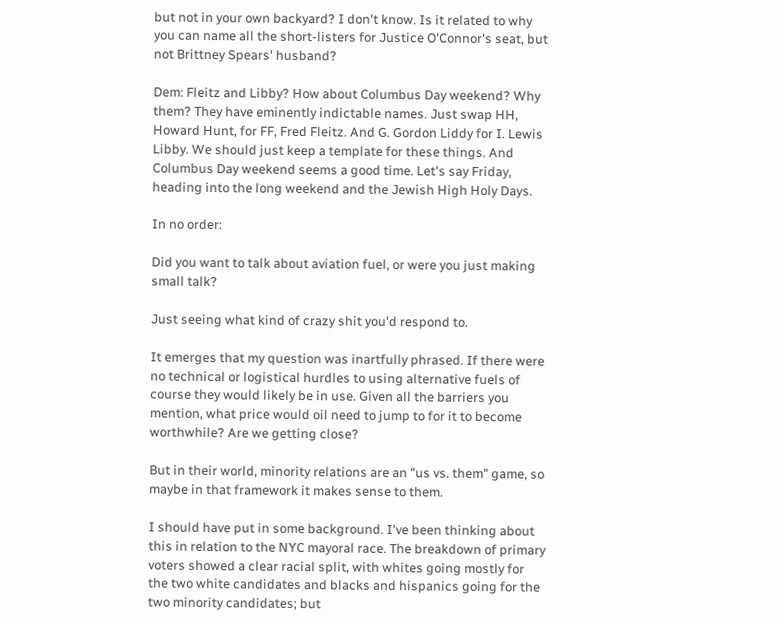but not in your own backyard? I don't know. Is it related to why you can name all the short-listers for Justice O'Connor's seat, but not Brittney Spears' husband?

Dem: Fleitz and Libby? How about Columbus Day weekend? Why them? They have eminently indictable names. Just swap HH, Howard Hunt, for FF, Fred Fleitz. And G. Gordon Liddy for I. Lewis Libby. We should just keep a template for these things. And Columbus Day weekend seems a good time. Let's say Friday, heading into the long weekend and the Jewish High Holy Days.

In no order:

Did you want to talk about aviation fuel, or were you just making small talk?

Just seeing what kind of crazy shit you'd respond to.

It emerges that my question was inartfully phrased. If there were no technical or logistical hurdles to using alternative fuels of course they would likely be in use. Given all the barriers you mention, what price would oil need to jump to for it to become worthwhile? Are we getting close?

But in their world, minority relations are an "us vs. them" game, so maybe in that framework it makes sense to them.

I should have put in some background. I've been thinking about this in relation to the NYC mayoral race. The breakdown of primary voters showed a clear racial split, with whites going mostly for the two white candidates and blacks and hispanics going for the two minority candidates; but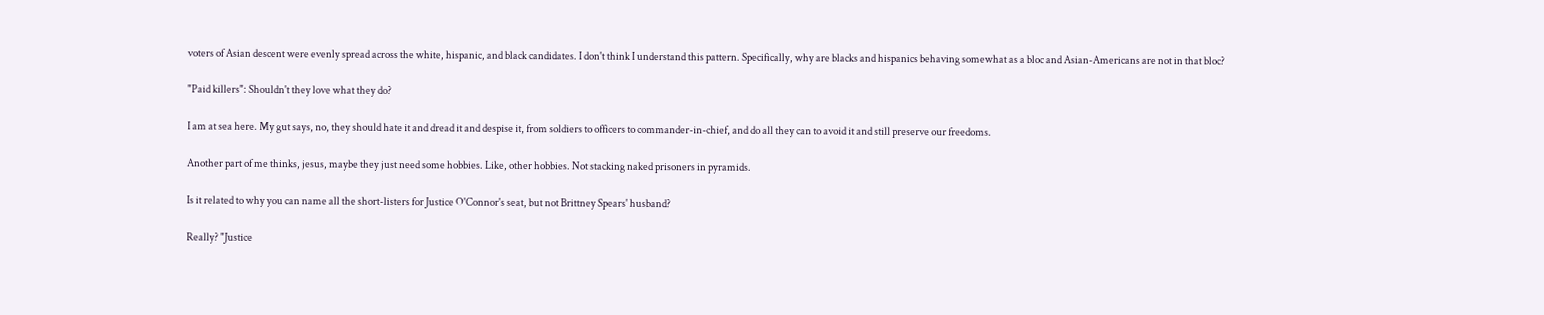voters of Asian descent were evenly spread across the white, hispanic, and black candidates. I don't think I understand this pattern. Specifically, why are blacks and hispanics behaving somewhat as a bloc and Asian-Americans are not in that bloc?

"Paid killers": Shouldn't they love what they do?

I am at sea here. My gut says, no, they should hate it and dread it and despise it, from soldiers to officers to commander-in-chief, and do all they can to avoid it and still preserve our freedoms.

Another part of me thinks, jesus, maybe they just need some hobbies. Like, other hobbies. Not stacking naked prisoners in pyramids.

Is it related to why you can name all the short-listers for Justice O'Connor's seat, but not Brittney Spears' husband?

Really? "Justice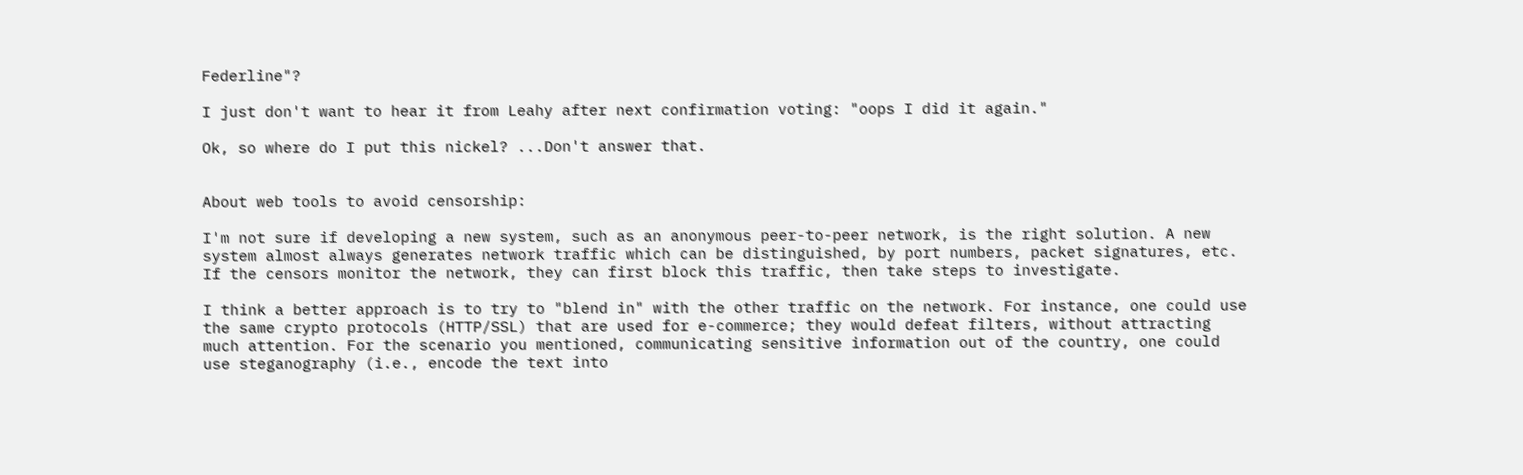Federline"?

I just don't want to hear it from Leahy after next confirmation voting: "oops I did it again."

Ok, so where do I put this nickel? ...Don't answer that.


About web tools to avoid censorship:

I'm not sure if developing a new system, such as an anonymous peer-to-peer network, is the right solution. A new system almost always generates network traffic which can be distinguished, by port numbers, packet signatures, etc. If the censors monitor the network, they can first block this traffic, then take steps to investigate.

I think a better approach is to try to "blend in" with the other traffic on the network. For instance, one could use the same crypto protocols (HTTP/SSL) that are used for e-commerce; they would defeat filters, without attracting much attention. For the scenario you mentioned, communicating sensitive information out of the country, one could use steganography (i.e., encode the text into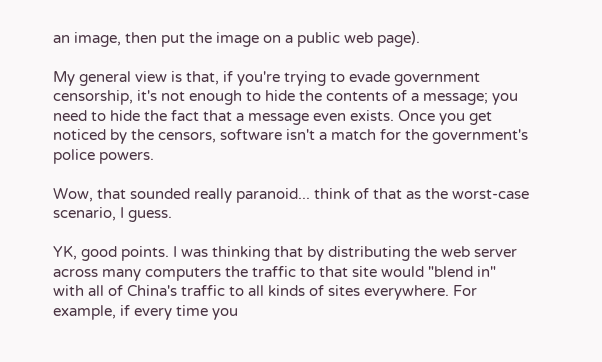an image, then put the image on a public web page).

My general view is that, if you're trying to evade government censorship, it's not enough to hide the contents of a message; you need to hide the fact that a message even exists. Once you get noticed by the censors, software isn't a match for the government's police powers.

Wow, that sounded really paranoid... think of that as the worst-case scenario, I guess.

YK, good points. I was thinking that by distributing the web server across many computers the traffic to that site would "blend in" with all of China's traffic to all kinds of sites everywhere. For example, if every time you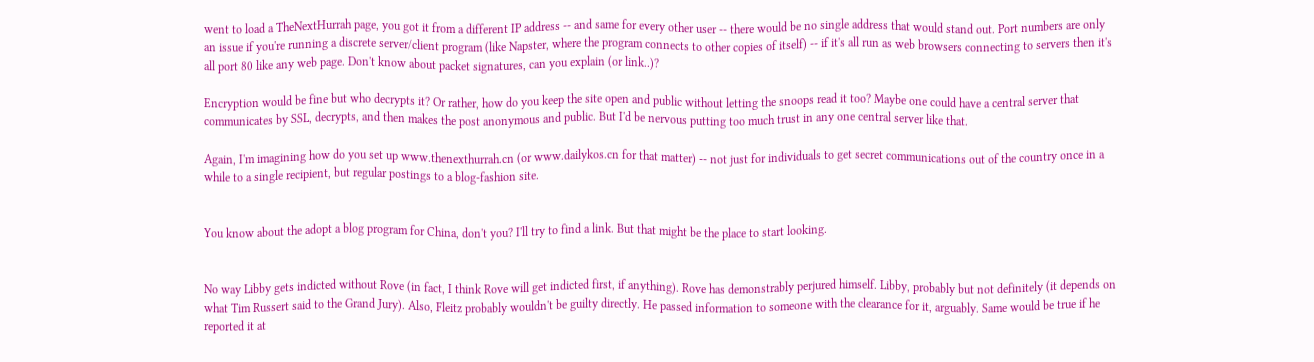went to load a TheNextHurrah page, you got it from a different IP address -- and same for every other user -- there would be no single address that would stand out. Port numbers are only an issue if you're running a discrete server/client program (like Napster, where the program connects to other copies of itself) -- if it's all run as web browsers connecting to servers then it's all port 80 like any web page. Don't know about packet signatures, can you explain (or link..)?

Encryption would be fine but who decrypts it? Or rather, how do you keep the site open and public without letting the snoops read it too? Maybe one could have a central server that communicates by SSL, decrypts, and then makes the post anonymous and public. But I'd be nervous putting too much trust in any one central server like that.

Again, I'm imagining how do you set up www.thenexthurrah.cn (or www.dailykos.cn for that matter) -- not just for individuals to get secret communications out of the country once in a while to a single recipient, but regular postings to a blog-fashion site.


You know about the adopt a blog program for China, don't you? I'll try to find a link. But that might be the place to start looking.


No way Libby gets indicted without Rove (in fact, I think Rove will get indicted first, if anything). Rove has demonstrably perjured himself. Libby, probably but not definitely (it depends on what Tim Russert said to the Grand Jury). Also, Fleitz probably wouldn't be guilty directly. He passed information to someone with the clearance for it, arguably. Same would be true if he reported it at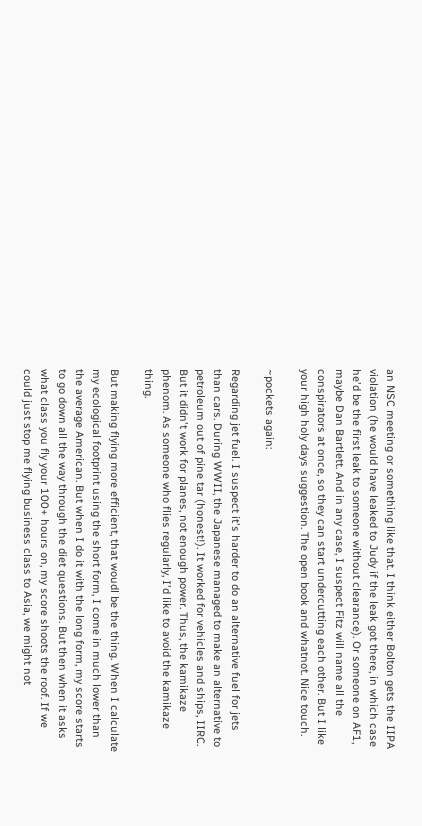an NSC meeting or something like that. I think either Bolton gets the IIPA violation (he would have leaked to Judy if the leak got there, in which case he'd be the first leak to someone without clearance). Or someone on AF1, maybe Dan Bartlett. And in any case, I suspect Fitz will name all the conspirators at once, so they can start undercutting each other. But I like your high holy days suggestion. The open book and whatnot. Nice touch.

~pockets again:

Regarding jet fuel. I suspect it's harder to do an alternative fuel for jets than cars. During WWII, the Japanese managed to make an alternative to petroleum out of pine tar (honest!). It worked for vehicles and ships, IIRC. But it didn't work for planes, not enough power. Thus, the kamikaze phenom. As someone who flies regularly, I'd like to avoid the kamikaze thing.

But making flying more efficient, that woudl be the thing. When I calculate my ecological footprint using the short form, I come in much lower than the average American. But when I do it with the long form, my score starts to go down all the way through the diet questions. But then when it asks what class you fly your 100+ hours on, my score shoots the roof. If we could just stop me flying business class to Asia, we might not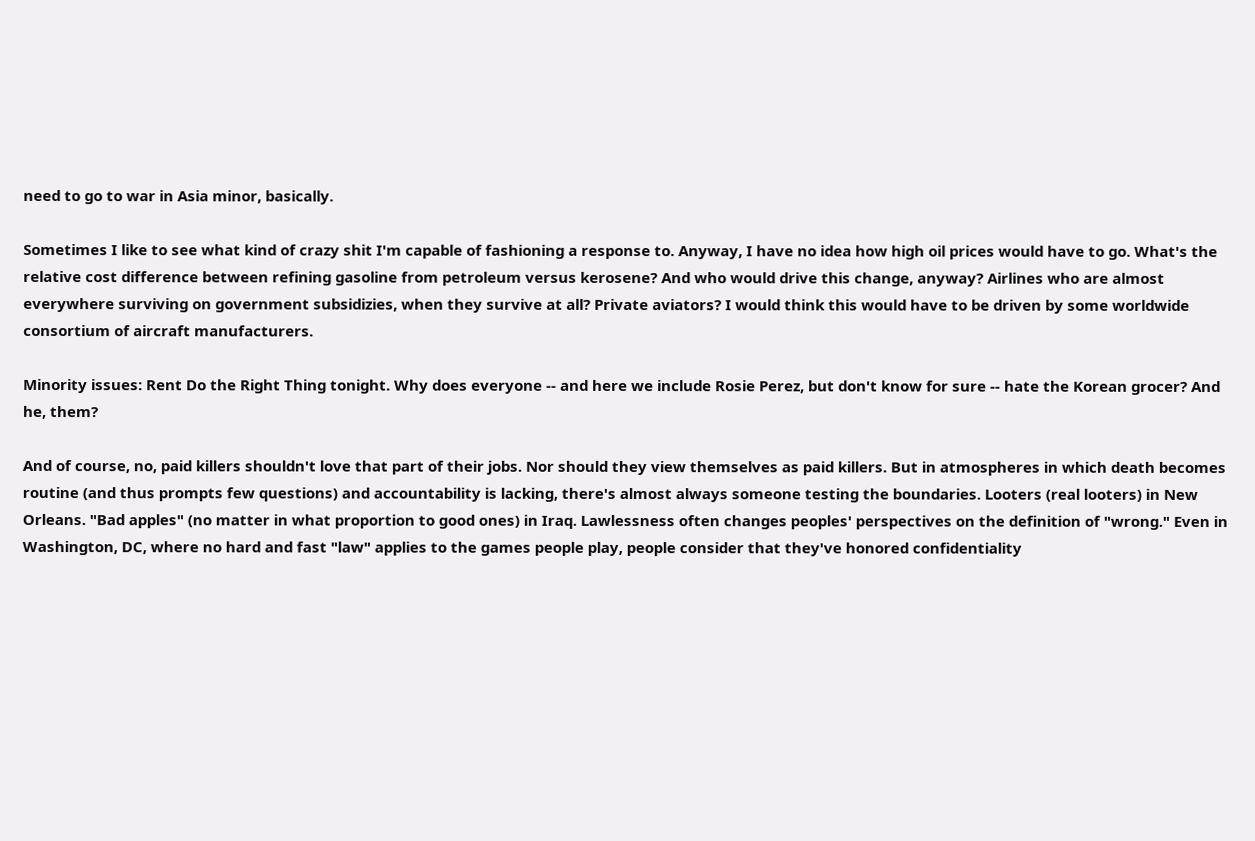need to go to war in Asia minor, basically.

Sometimes I like to see what kind of crazy shit I'm capable of fashioning a response to. Anyway, I have no idea how high oil prices would have to go. What's the relative cost difference between refining gasoline from petroleum versus kerosene? And who would drive this change, anyway? Airlines who are almost everywhere surviving on government subsidizies, when they survive at all? Private aviators? I would think this would have to be driven by some worldwide consortium of aircraft manufacturers.

Minority issues: Rent Do the Right Thing tonight. Why does everyone -- and here we include Rosie Perez, but don't know for sure -- hate the Korean grocer? And he, them?

And of course, no, paid killers shouldn't love that part of their jobs. Nor should they view themselves as paid killers. But in atmospheres in which death becomes routine (and thus prompts few questions) and accountability is lacking, there's almost always someone testing the boundaries. Looters (real looters) in New Orleans. "Bad apples" (no matter in what proportion to good ones) in Iraq. Lawlessness often changes peoples' perspectives on the definition of "wrong." Even in Washington, DC, where no hard and fast "law" applies to the games people play, people consider that they've honored confidentiality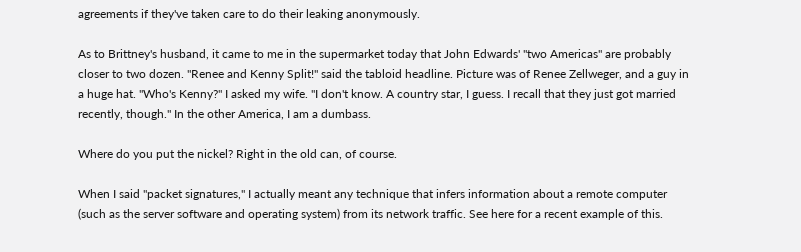agreements if they've taken care to do their leaking anonymously.

As to Brittney's husband, it came to me in the supermarket today that John Edwards' "two Americas" are probably closer to two dozen. "Renee and Kenny Split!" said the tabloid headline. Picture was of Renee Zellweger, and a guy in a huge hat. "Who's Kenny?" I asked my wife. "I don't know. A country star, I guess. I recall that they just got married recently, though." In the other America, I am a dumbass.

Where do you put the nickel? Right in the old can, of course.

When I said "packet signatures," I actually meant any technique that infers information about a remote computer (such as the server software and operating system) from its network traffic. See here for a recent example of this.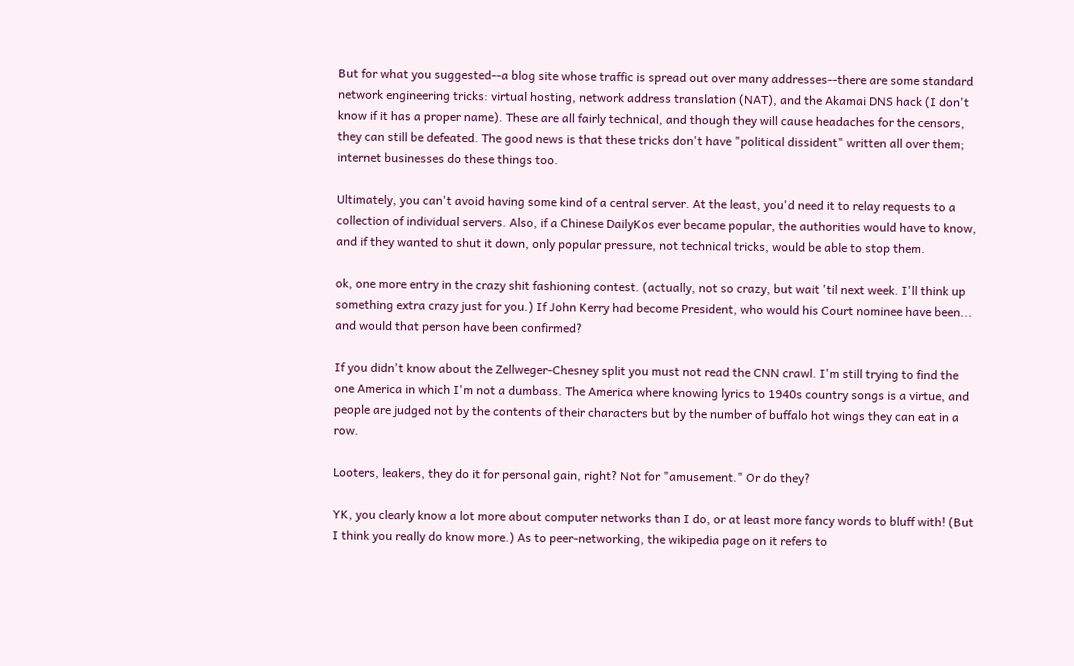But for what you suggested--a blog site whose traffic is spread out over many addresses--there are some standard network engineering tricks: virtual hosting, network address translation (NAT), and the Akamai DNS hack (I don't know if it has a proper name). These are all fairly technical, and though they will cause headaches for the censors, they can still be defeated. The good news is that these tricks don't have "political dissident" written all over them; internet businesses do these things too.

Ultimately, you can't avoid having some kind of a central server. At the least, you'd need it to relay requests to a collection of individual servers. Also, if a Chinese DailyKos ever became popular, the authorities would have to know, and if they wanted to shut it down, only popular pressure, not technical tricks, would be able to stop them.

ok, one more entry in the crazy shit fashioning contest. (actually, not so crazy, but wait 'til next week. I'll think up something extra crazy just for you.) If John Kerry had become President, who would his Court nominee have been... and would that person have been confirmed?

If you didn't know about the Zellweger-Chesney split you must not read the CNN crawl. I'm still trying to find the one America in which I'm not a dumbass. The America where knowing lyrics to 1940s country songs is a virtue, and people are judged not by the contents of their characters but by the number of buffalo hot wings they can eat in a row.

Looters, leakers, they do it for personal gain, right? Not for "amusement." Or do they?

YK, you clearly know a lot more about computer networks than I do, or at least more fancy words to bluff with! (But I think you really do know more.) As to peer-networking, the wikipedia page on it refers to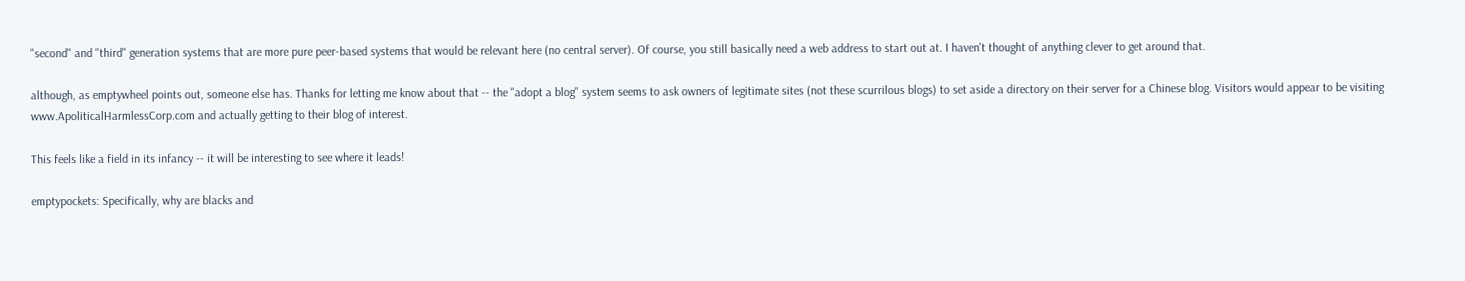"second" and "third" generation systems that are more pure peer-based systems that would be relevant here (no central server). Of course, you still basically need a web address to start out at. I haven't thought of anything clever to get around that.

although, as emptywheel points out, someone else has. Thanks for letting me know about that -- the "adopt a blog" system seems to ask owners of legitimate sites (not these scurrilous blogs) to set aside a directory on their server for a Chinese blog. Visitors would appear to be visiting www.ApoliticalHarmlessCorp.com and actually getting to their blog of interest.

This feels like a field in its infancy -- it will be interesting to see where it leads!

emptypockets: Specifically, why are blacks and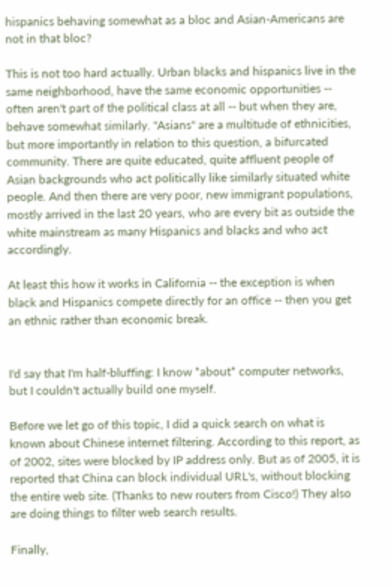hispanics behaving somewhat as a bloc and Asian-Americans are not in that bloc?

This is not too hard actually. Urban blacks and hispanics live in the same neighborhood, have the same economic opportunities -- often aren't part of the political class at all -- but when they are, behave somewhat similarly. "Asians" are a multitude of ethnicities, but more importantly in relation to this question, a bifurcated community. There are quite educated, quite affluent people of Asian backgrounds who act politically like similarly situated white people. And then there are very poor, new immigrant populations, mostly arrived in the last 20 years, who are every bit as outside the white mainstream as many Hispanics and blacks and who act accordingly.

At least this how it works in California -- the exception is when black and Hispanics compete directly for an office -- then you get an ethnic rather than economic break.


I'd say that I'm half-bluffing: I know *about* computer networks, but I couldn't actually build one myself.

Before we let go of this topic, I did a quick search on what is known about Chinese internet filtering. According to this report, as of 2002, sites were blocked by IP address only. But as of 2005, it is reported that China can block individual URL's, without blocking the entire web site. (Thanks to new routers from Cisco!) They also are doing things to filter web search results.

Finally,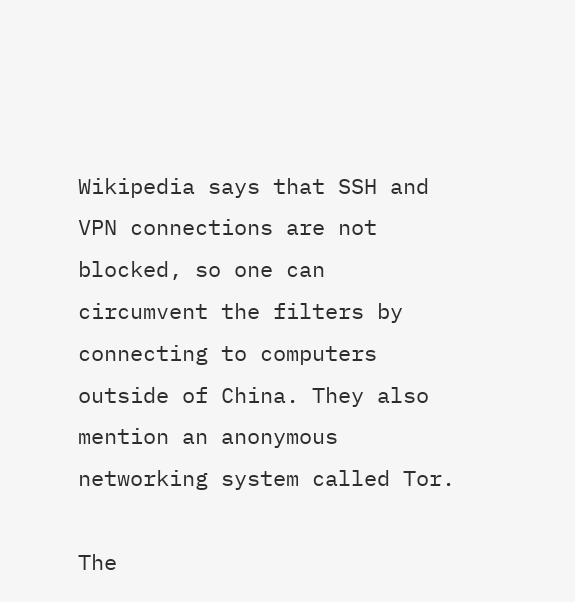Wikipedia says that SSH and VPN connections are not blocked, so one can circumvent the filters by connecting to computers outside of China. They also mention an anonymous networking system called Tor.

The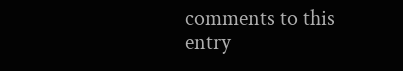comments to this entry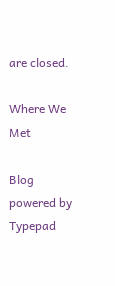are closed.

Where We Met

Blog powered by Typepad